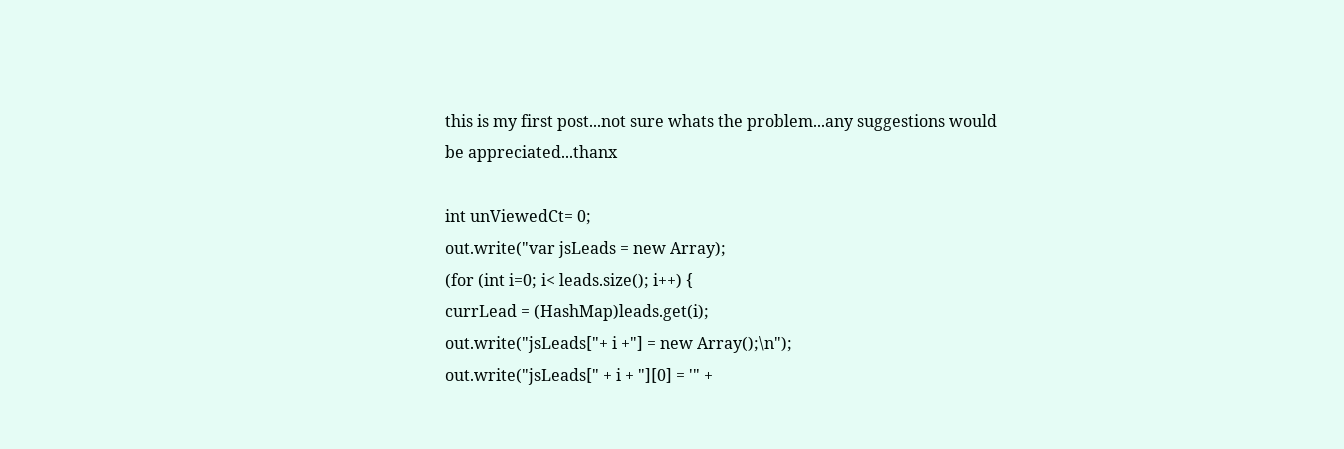this is my first post...not sure whats the problem...any suggestions would be appreciated...thanx

int unViewedCt= 0;
out.write("var jsLeads = new Array);
(for (int i=0; i< leads.size(); i++) {
currLead = (HashMap)leads.get(i);
out.write("jsLeads["+ i +"] = new Array();\n");
out.write("jsLeads[" + i + "][0] = '" +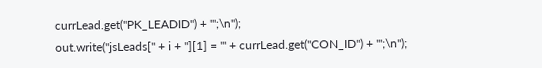currLead.get("PK_LEADID") + "';\n");
out.write("jsLeads[" + i + "][1] = '" + currLead.get("CON_ID") + "';\n");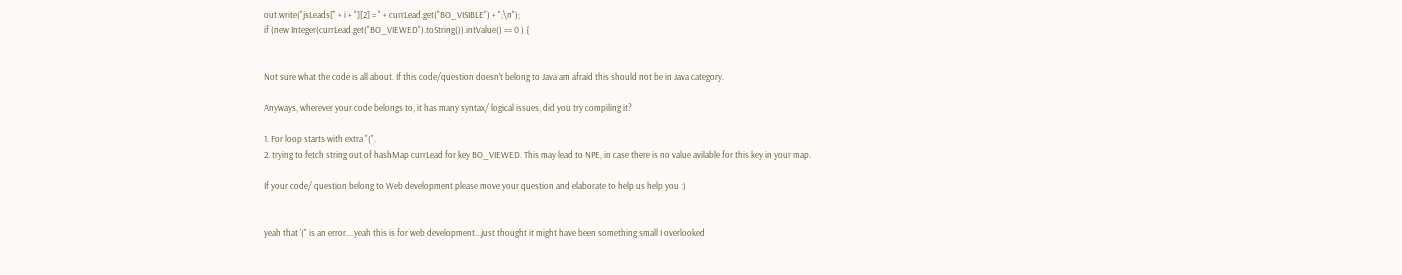out.write("jsLeads[" + i + "][2] = " + currLead.get("BO_VISIBLE") + ";\n");
if (new Integer(currLead.get("BO_VIEWED").toString()).intValue() == 0 ) {


Not sure what the code is all about. If this code/question doesn't belong to Java am afraid this should not be in Java category.

Anyways, wherever your code belongs to, it has many syntax/ logical issues, did you try compiling it?

1. For loop starts with extra "(".
2. trying to fetch string out of hashMap currLead for key BO_VIEWED. This may lead to NPE, in case there is no value avilable for this key in your map.

If your code/ question belong to Web development please move your question and elaborate to help us help you :)


yeah that '(" is an error....yeah this is for web development...just thought it might have been something small I overlooked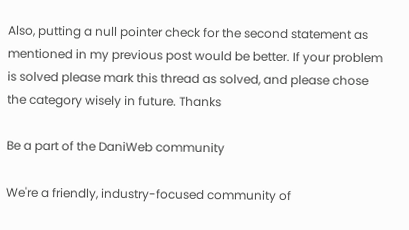Also, putting a null pointer check for the second statement as mentioned in my previous post would be better. If your problem is solved please mark this thread as solved, and please chose the category wisely in future. Thanks

Be a part of the DaniWeb community

We're a friendly, industry-focused community of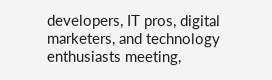developers, IT pros, digital marketers, and technology enthusiasts meeting,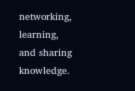networking, learning, and sharing knowledge.